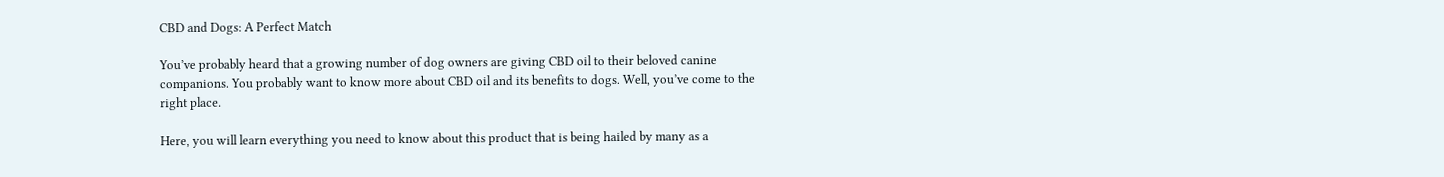CBD and Dogs: A Perfect Match

You’ve probably heard that a growing number of dog owners are giving CBD oil to their beloved canine companions. You probably want to know more about CBD oil and its benefits to dogs. Well, you’ve come to the right place.

Here, you will learn everything you need to know about this product that is being hailed by many as a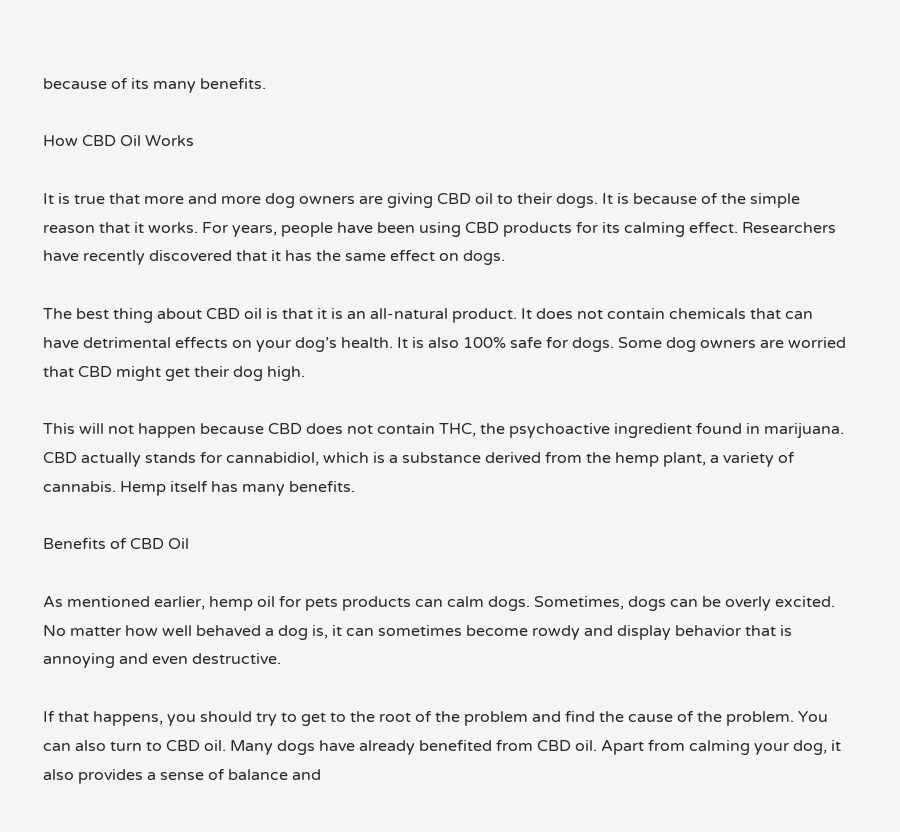because of its many benefits.

How CBD Oil Works

It is true that more and more dog owners are giving CBD oil to their dogs. It is because of the simple reason that it works. For years, people have been using CBD products for its calming effect. Researchers have recently discovered that it has the same effect on dogs.

The best thing about CBD oil is that it is an all-natural product. It does not contain chemicals that can have detrimental effects on your dog’s health. It is also 100% safe for dogs. Some dog owners are worried that CBD might get their dog high.

This will not happen because CBD does not contain THC, the psychoactive ingredient found in marijuana. CBD actually stands for cannabidiol, which is a substance derived from the hemp plant, a variety of cannabis. Hemp itself has many benefits.

Benefits of CBD Oil

As mentioned earlier, hemp oil for pets products can calm dogs. Sometimes, dogs can be overly excited. No matter how well behaved a dog is, it can sometimes become rowdy and display behavior that is annoying and even destructive.

If that happens, you should try to get to the root of the problem and find the cause of the problem. You can also turn to CBD oil. Many dogs have already benefited from CBD oil. Apart from calming your dog, it also provides a sense of balance and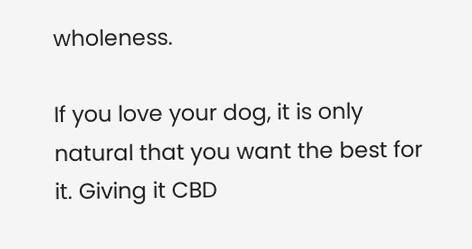wholeness.

If you love your dog, it is only natural that you want the best for it. Giving it CBD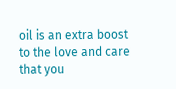oil is an extra boost to the love and care that you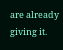are already giving it.